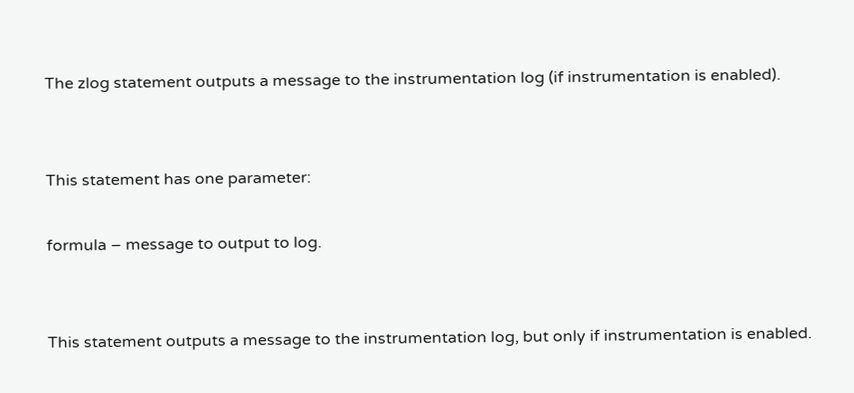The zlog statement outputs a message to the instrumentation log (if instrumentation is enabled).


This statement has one parameter:

formula – message to output to log.


This statement outputs a message to the instrumentation log, but only if instrumentation is enabled.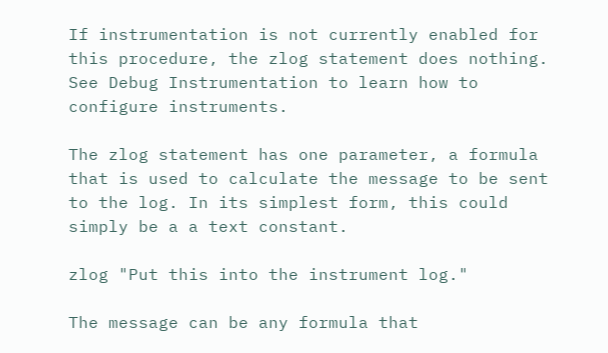If instrumentation is not currently enabled for this procedure, the zlog statement does nothing. See Debug Instrumentation to learn how to configure instruments.

The zlog statement has one parameter, a formula that is used to calculate the message to be sent to the log. In its simplest form, this could simply be a a text constant.

zlog "Put this into the instrument log."

The message can be any formula that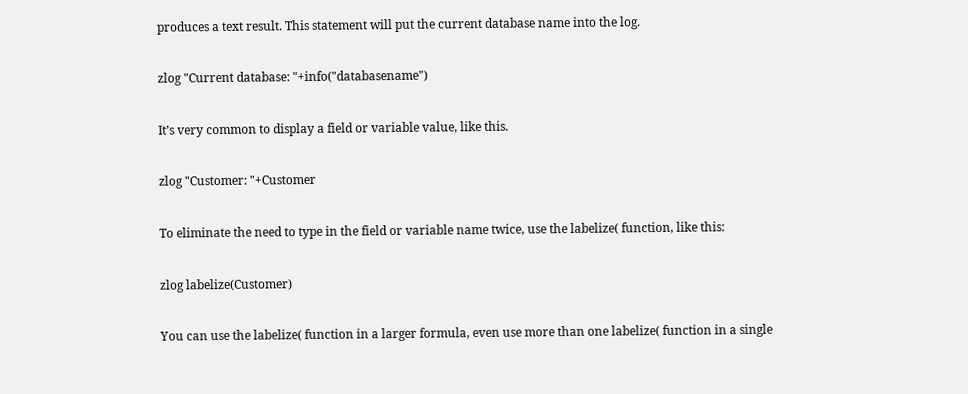produces a text result. This statement will put the current database name into the log.

zlog "Current database: "+info("databasename")

It’s very common to display a field or variable value, like this.

zlog "Customer: "+Customer

To eliminate the need to type in the field or variable name twice, use the labelize( function, like this:

zlog labelize(Customer)

You can use the labelize( function in a larger formula, even use more than one labelize( function in a single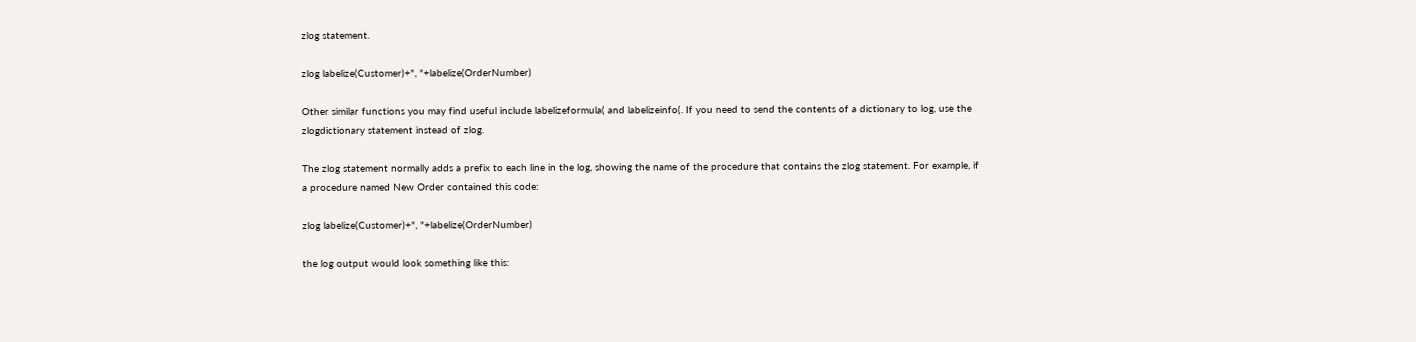zlog statement.

zlog labelize(Customer)+", "+labelize(OrderNumber)

Other similar functions you may find useful include labelizeformula( and labelizeinfo(. If you need to send the contents of a dictionary to log, use the zlogdictionary statement instead of zlog.

The zlog statement normally adds a prefix to each line in the log, showing the name of the procedure that contains the zlog statement. For example, if a procedure named New Order contained this code:

zlog labelize(Customer)+", "+labelize(OrderNumber)

the log output would look something like this: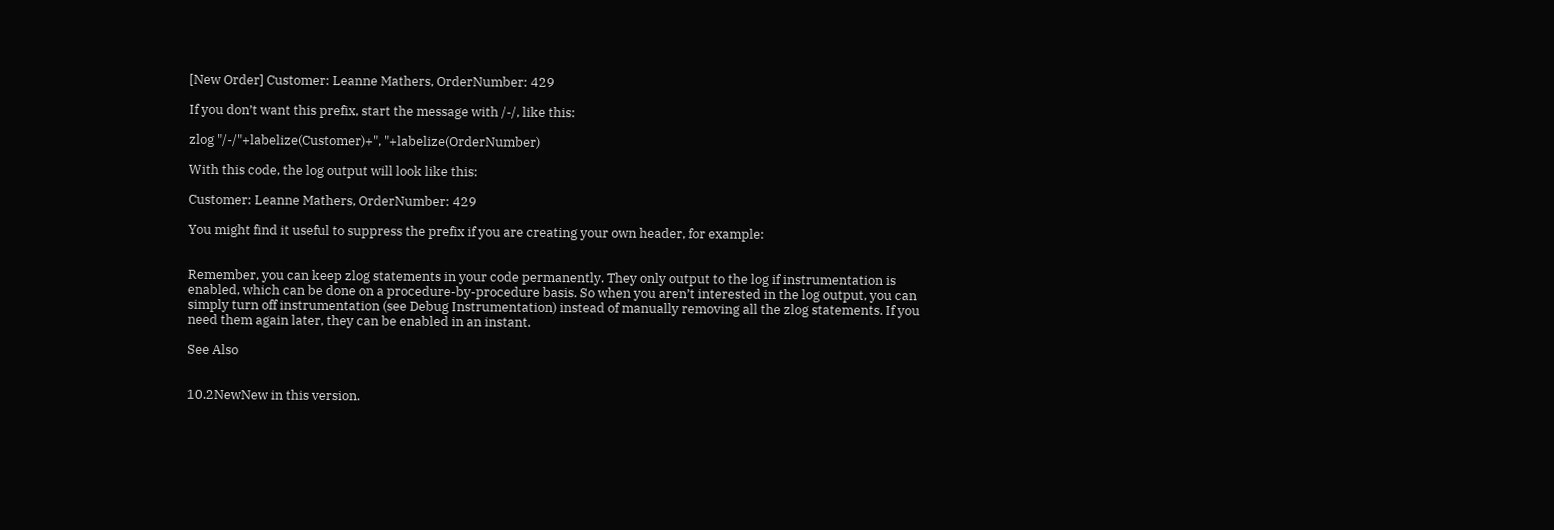[New Order] Customer: Leanne Mathers, OrderNumber: 429

If you don’t want this prefix, start the message with /-/, like this:

zlog "/-/"+labelize(Customer)+", "+labelize(OrderNumber)

With this code, the log output will look like this:

Customer: Leanne Mathers, OrderNumber: 429

You might find it useful to suppress the prefix if you are creating your own header, for example:


Remember, you can keep zlog statements in your code permanently. They only output to the log if instrumentation is enabled, which can be done on a procedure-by-procedure basis. So when you aren’t interested in the log output, you can simply turn off instrumentation (see Debug Instrumentation) instead of manually removing all the zlog statements. If you need them again later, they can be enabled in an instant.

See Also


10.2NewNew in this version.